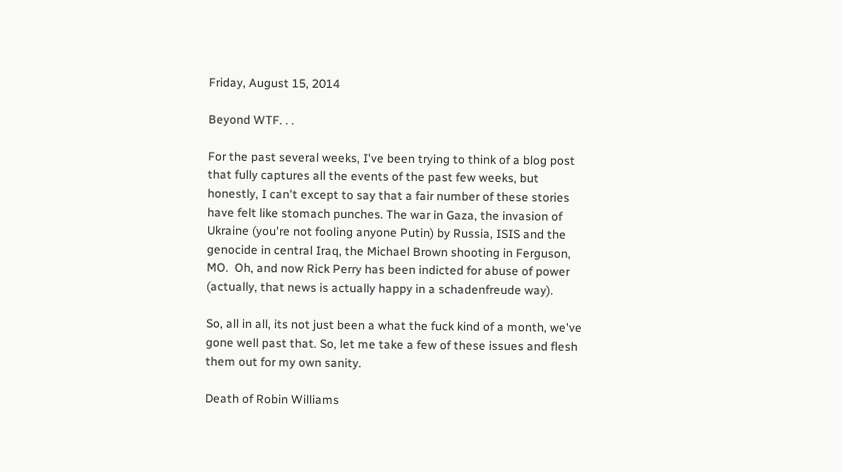Friday, August 15, 2014

Beyond WTF. . .

For the past several weeks, I've been trying to think of a blog post that fully captures all the events of the past few weeks, but honestly, I can't except to say that a fair number of these stories have felt like stomach punches. The war in Gaza, the invasion of Ukraine (you're not fooling anyone Putin) by Russia, ISIS and the genocide in central Iraq, the Michael Brown shooting in Ferguson, MO.  Oh, and now Rick Perry has been indicted for abuse of power (actually, that news is actually happy in a schadenfreude way).

So, all in all, its not just been a what the fuck kind of a month, we've gone well past that. So, let me take a few of these issues and flesh them out for my own sanity.

Death of Robin Williams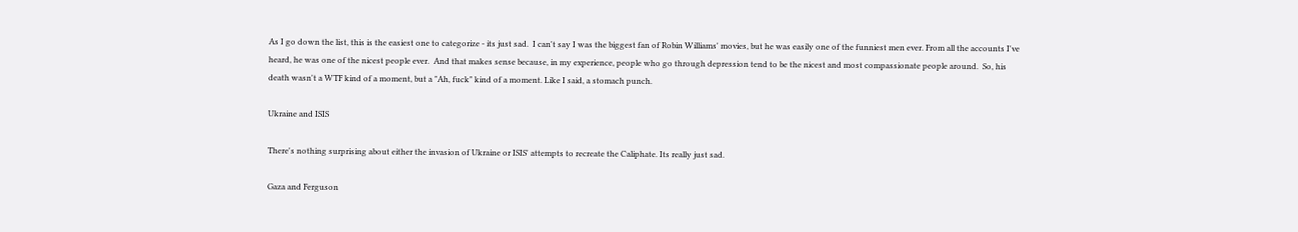As I go down the list, this is the easiest one to categorize - its just sad.  I can't say I was the biggest fan of Robin Williams' movies, but he was easily one of the funniest men ever. From all the accounts I've heard, he was one of the nicest people ever.  And that makes sense because, in my experience, people who go through depression tend to be the nicest and most compassionate people around.  So, his death wasn't a WTF kind of a moment, but a "Ah, fuck" kind of a moment. Like I said, a stomach punch.

Ukraine and ISIS

There's nothing surprising about either the invasion of Ukraine or ISIS' attempts to recreate the Caliphate. Its really just sad.

Gaza and Ferguson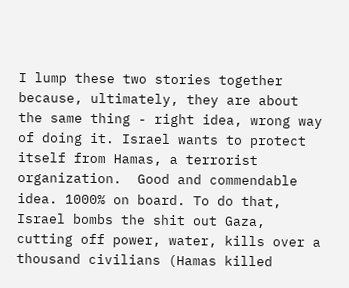I lump these two stories together because, ultimately, they are about the same thing - right idea, wrong way of doing it. Israel wants to protect itself from Hamas, a terrorist organization.  Good and commendable idea. 1000% on board. To do that, Israel bombs the shit out Gaza, cutting off power, water, kills over a thousand civilians (Hamas killed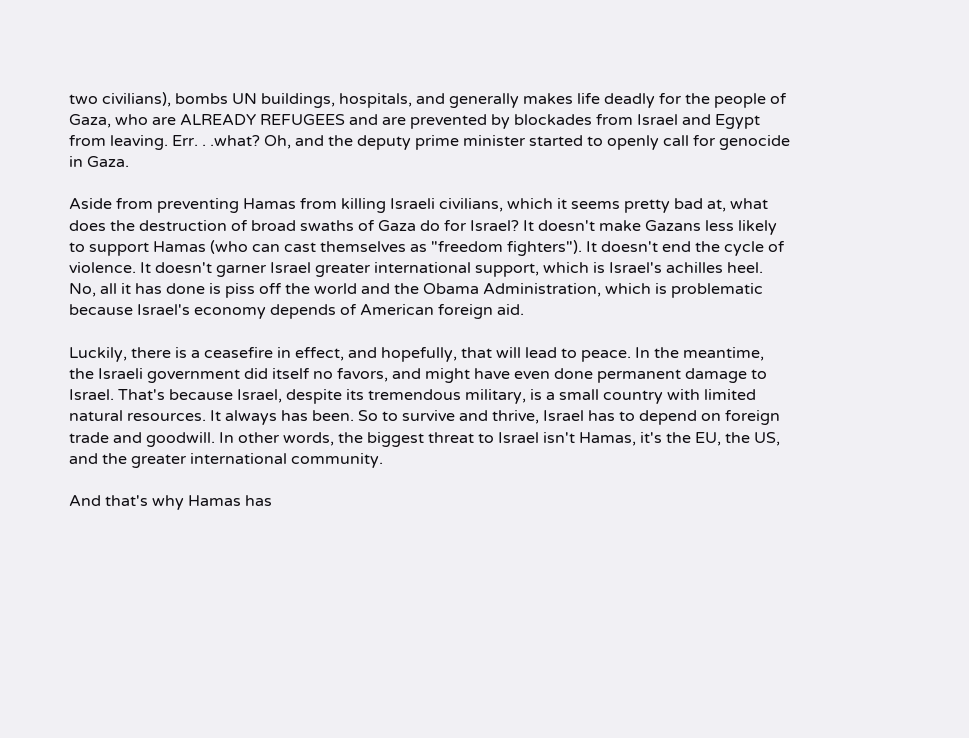two civilians), bombs UN buildings, hospitals, and generally makes life deadly for the people of Gaza, who are ALREADY REFUGEES and are prevented by blockades from Israel and Egypt from leaving. Err. . .what? Oh, and the deputy prime minister started to openly call for genocide in Gaza.

Aside from preventing Hamas from killing Israeli civilians, which it seems pretty bad at, what does the destruction of broad swaths of Gaza do for Israel? It doesn't make Gazans less likely to support Hamas (who can cast themselves as "freedom fighters"). It doesn't end the cycle of violence. It doesn't garner Israel greater international support, which is Israel's achilles heel. No, all it has done is piss off the world and the Obama Administration, which is problematic because Israel's economy depends of American foreign aid.

Luckily, there is a ceasefire in effect, and hopefully, that will lead to peace. In the meantime, the Israeli government did itself no favors, and might have even done permanent damage to Israel. That's because Israel, despite its tremendous military, is a small country with limited natural resources. It always has been. So to survive and thrive, Israel has to depend on foreign trade and goodwill. In other words, the biggest threat to Israel isn't Hamas, it's the EU, the US, and the greater international community.

And that's why Hamas has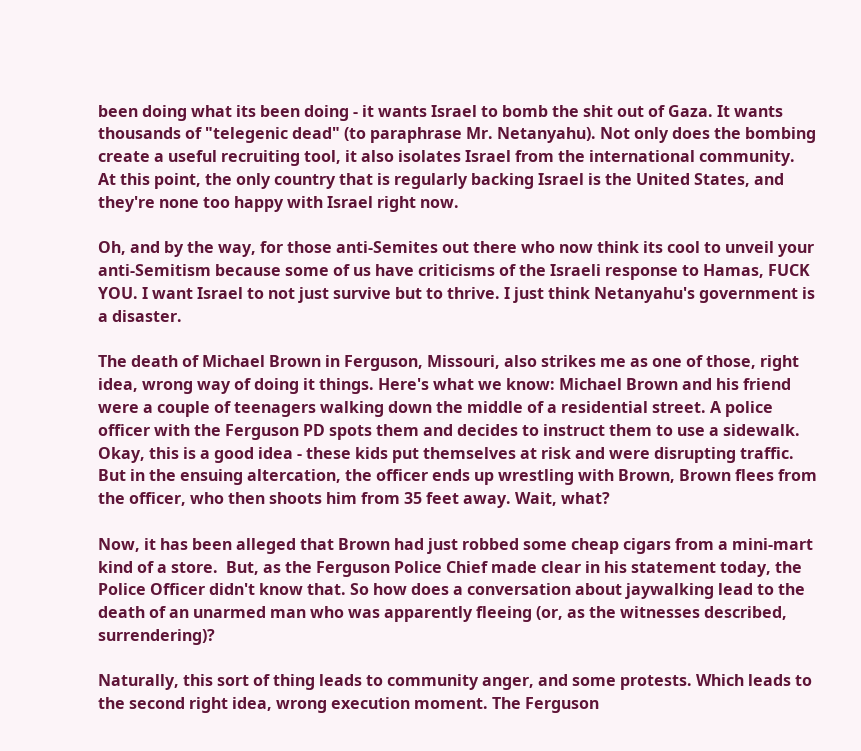been doing what its been doing - it wants Israel to bomb the shit out of Gaza. It wants thousands of "telegenic dead" (to paraphrase Mr. Netanyahu). Not only does the bombing create a useful recruiting tool, it also isolates Israel from the international community.  At this point, the only country that is regularly backing Israel is the United States, and they're none too happy with Israel right now.

Oh, and by the way, for those anti-Semites out there who now think its cool to unveil your anti-Semitism because some of us have criticisms of the Israeli response to Hamas, FUCK YOU. I want Israel to not just survive but to thrive. I just think Netanyahu's government is a disaster.

The death of Michael Brown in Ferguson, Missouri, also strikes me as one of those, right idea, wrong way of doing it things. Here's what we know: Michael Brown and his friend were a couple of teenagers walking down the middle of a residential street. A police officer with the Ferguson PD spots them and decides to instruct them to use a sidewalk.  Okay, this is a good idea - these kids put themselves at risk and were disrupting traffic.  But in the ensuing altercation, the officer ends up wrestling with Brown, Brown flees from the officer, who then shoots him from 35 feet away. Wait, what?

Now, it has been alleged that Brown had just robbed some cheap cigars from a mini-mart kind of a store.  But, as the Ferguson Police Chief made clear in his statement today, the Police Officer didn't know that. So how does a conversation about jaywalking lead to the death of an unarmed man who was apparently fleeing (or, as the witnesses described, surrendering)?

Naturally, this sort of thing leads to community anger, and some protests. Which leads to the second right idea, wrong execution moment. The Ferguson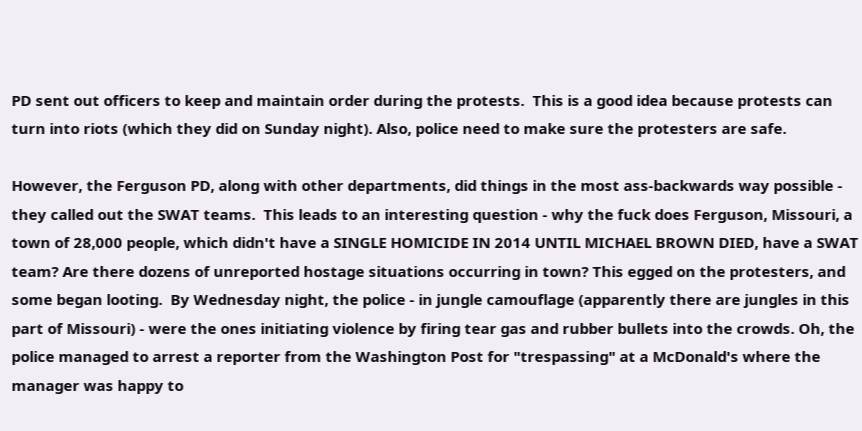PD sent out officers to keep and maintain order during the protests.  This is a good idea because protests can turn into riots (which they did on Sunday night). Also, police need to make sure the protesters are safe.

However, the Ferguson PD, along with other departments, did things in the most ass-backwards way possible - they called out the SWAT teams.  This leads to an interesting question - why the fuck does Ferguson, Missouri, a town of 28,000 people, which didn't have a SINGLE HOMICIDE IN 2014 UNTIL MICHAEL BROWN DIED, have a SWAT team? Are there dozens of unreported hostage situations occurring in town? This egged on the protesters, and some began looting.  By Wednesday night, the police - in jungle camouflage (apparently there are jungles in this part of Missouri) - were the ones initiating violence by firing tear gas and rubber bullets into the crowds. Oh, the police managed to arrest a reporter from the Washington Post for "trespassing" at a McDonald's where the manager was happy to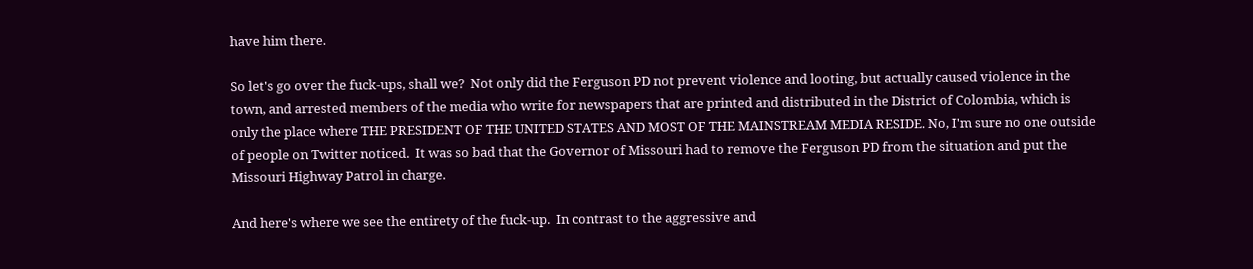have him there.

So let's go over the fuck-ups, shall we?  Not only did the Ferguson PD not prevent violence and looting, but actually caused violence in the town, and arrested members of the media who write for newspapers that are printed and distributed in the District of Colombia, which is only the place where THE PRESIDENT OF THE UNITED STATES AND MOST OF THE MAINSTREAM MEDIA RESIDE. No, I'm sure no one outside of people on Twitter noticed.  It was so bad that the Governor of Missouri had to remove the Ferguson PD from the situation and put the Missouri Highway Patrol in charge.

And here's where we see the entirety of the fuck-up.  In contrast to the aggressive and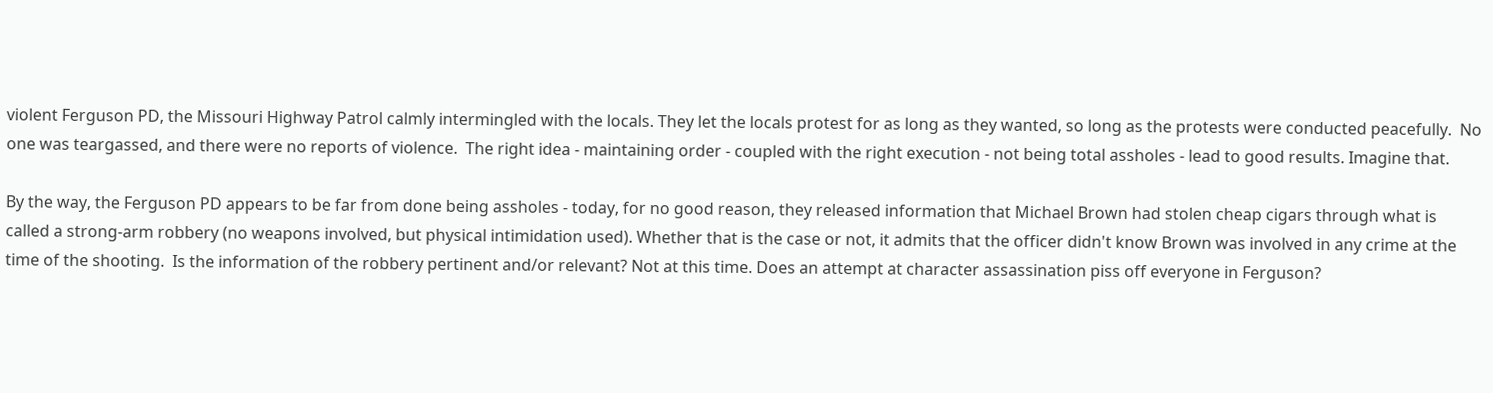violent Ferguson PD, the Missouri Highway Patrol calmly intermingled with the locals. They let the locals protest for as long as they wanted, so long as the protests were conducted peacefully.  No one was teargassed, and there were no reports of violence.  The right idea - maintaining order - coupled with the right execution - not being total assholes - lead to good results. Imagine that.

By the way, the Ferguson PD appears to be far from done being assholes - today, for no good reason, they released information that Michael Brown had stolen cheap cigars through what is called a strong-arm robbery (no weapons involved, but physical intimidation used). Whether that is the case or not, it admits that the officer didn't know Brown was involved in any crime at the time of the shooting.  Is the information of the robbery pertinent and/or relevant? Not at this time. Does an attempt at character assassination piss off everyone in Ferguson?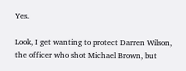Yes.

Look, I get wanting to protect Darren Wilson, the officer who shot Michael Brown, but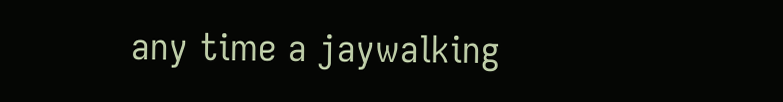any time a jaywalking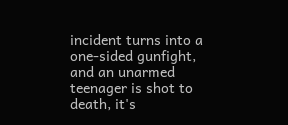incident turns into a one-sided gunfight, and an unarmed teenager is shot to death, it's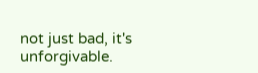not just bad, it's unforgivable.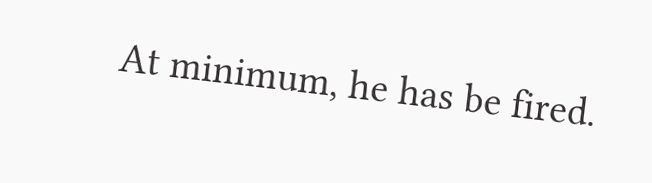At minimum, he has be fired.